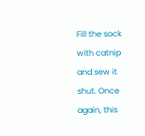Fill the sock with catnip and sew it shut. Once again, this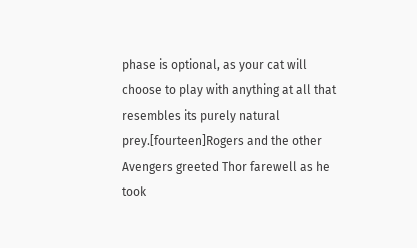phase is optional, as your cat will choose to play with anything at all that resembles its purely natural prey.[fourteen]Rogers and the other Avengers greeted Thor farewell as he took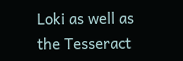Loki as well as the Tesseract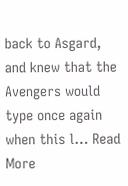back to Asgard, and knew that the Avengers would type once again when this l… Read More